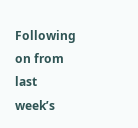Following on from last week’s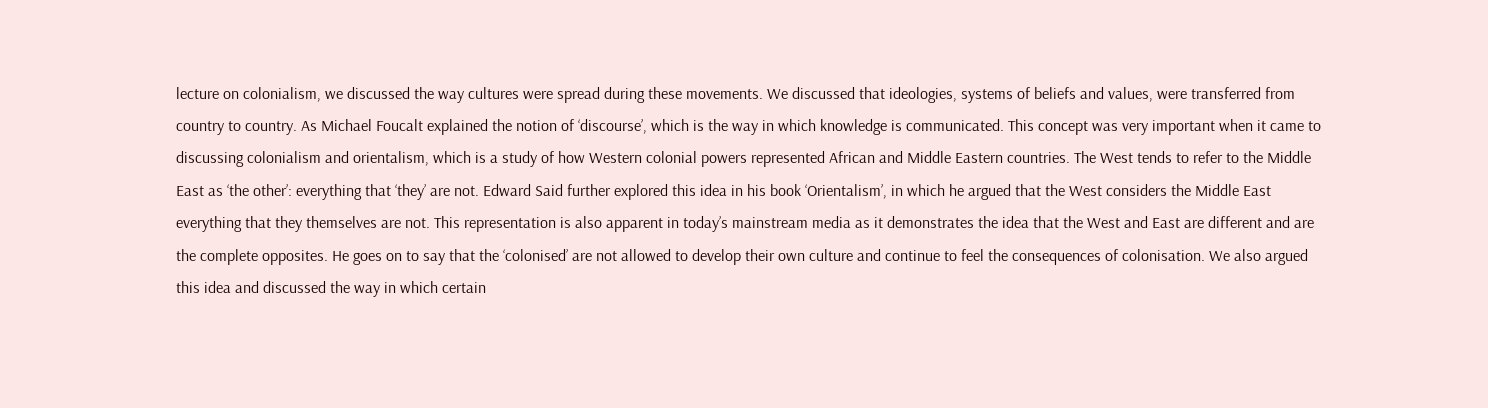lecture on colonialism, we discussed the way cultures were spread during these movements. We discussed that ideologies, systems of beliefs and values, were transferred from country to country. As Michael Foucalt explained the notion of ‘discourse’, which is the way in which knowledge is communicated. This concept was very important when it came to discussing colonialism and orientalism, which is a study of how Western colonial powers represented African and Middle Eastern countries. The West tends to refer to the Middle East as ‘the other’: everything that ‘they’ are not. Edward Said further explored this idea in his book ‘Orientalism’, in which he argued that the West considers the Middle East everything that they themselves are not. This representation is also apparent in today’s mainstream media as it demonstrates the idea that the West and East are different and are the complete opposites. He goes on to say that the ‘colonised’ are not allowed to develop their own culture and continue to feel the consequences of colonisation. We also argued this idea and discussed the way in which certain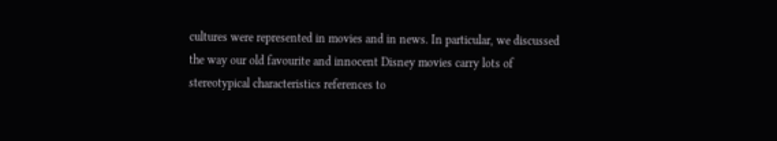cultures were represented in movies and in news. In particular, we discussed the way our old favourite and innocent Disney movies carry lots of stereotypical characteristics references to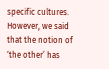specific cultures. However, we said that the notion of ‘the other’ has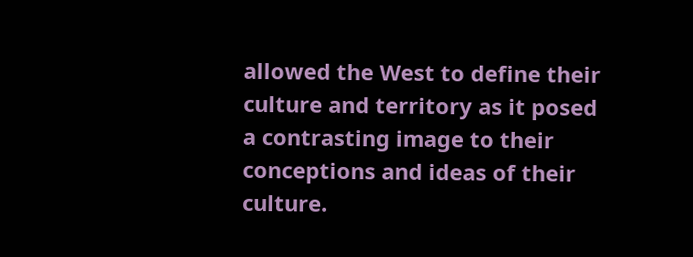allowed the West to define their culture and territory as it posed a contrasting image to their conceptions and ideas of their culture.